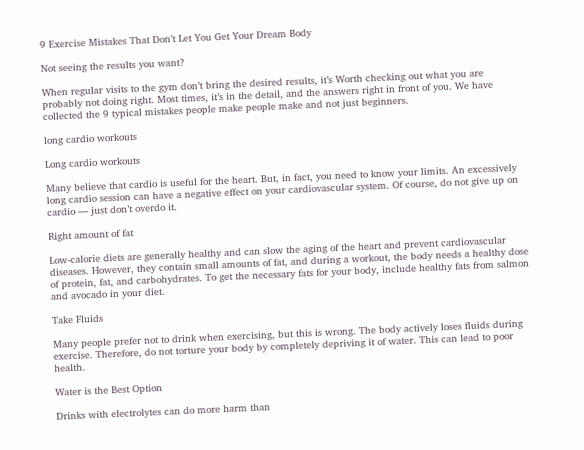9 Exercise Mistakes That Don’t Let You Get Your Dream Body

Not seeing the results you want?

When regular visits to the gym don’t bring the desired results, it’s Worth checking out what you are probably not doing right. Most times, it’s in the detail, and the answers right in front of you. We have collected the 9 typical mistakes people make people make and not just beginners.

long cardio workouts

Long cardio workouts

Many believe that cardio is useful for the heart. But, in fact, you need to know your limits. An excessively long cardio session can have a negative effect on your cardiovascular system. Of course, do not give up on cardio — just don’t overdo it.

Right amount of fat

Low-calorie diets are generally healthy and can slow the aging of the heart and prevent cardiovascular diseases. However, they contain small amounts of fat, and during a workout, the body needs a healthy dose of protein, fat, and carbohydrates. To get the necessary fats for your body, include healthy fats from salmon and avocado in your diet.

Take Fluids

Many people prefer not to drink when exercising, but this is wrong. The body actively loses fluids during exercise. Therefore, do not torture your body by completely depriving it of water. This can lead to poor health.

Water is the Best Option

Drinks with electrolytes can do more harm than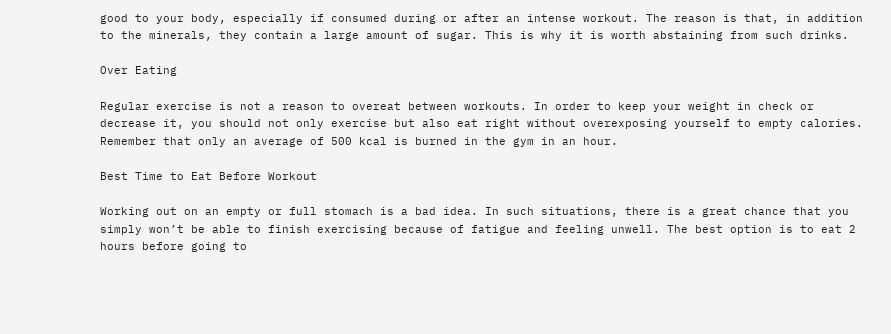good to your body, especially if consumed during or after an intense workout. The reason is that, in addition to the minerals, they contain a large amount of sugar. This is why it is worth abstaining from such drinks.

Over Eating

Regular exercise is not a reason to overeat between workouts. In order to keep your weight in check or decrease it, you should not only exercise but also eat right without overexposing yourself to empty calories. Remember that only an average of 500 kcal is burned in the gym in an hour.

Best Time to Eat Before Workout

Working out on an empty or full stomach is a bad idea. In such situations, there is a great chance that you simply won’t be able to finish exercising because of fatigue and feeling unwell. The best option is to eat 2 hours before going to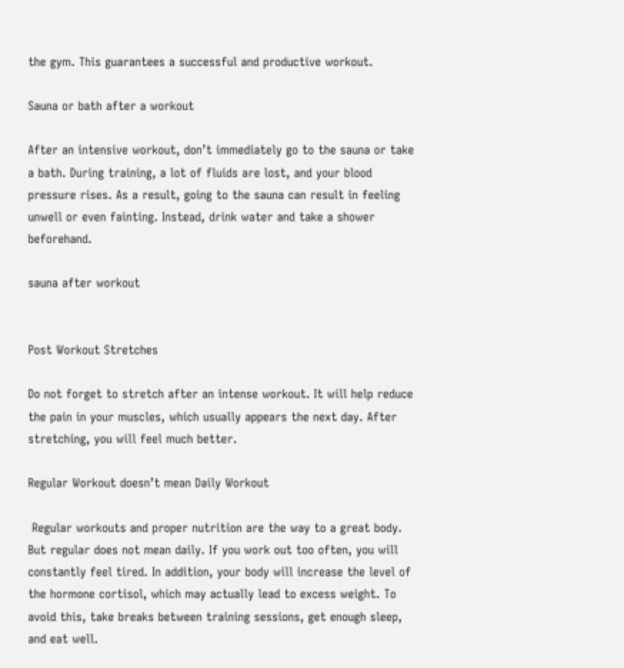the gym. This guarantees a successful and productive workout.

Sauna or bath after a workout

After an intensive workout, don’t immediately go to the sauna or take a bath. During training, a lot of fluids are lost, and your blood pressure rises. As a result, going to the sauna can result in feeling unwell or even fainting. Instead, drink water and take a shower beforehand.

sauna after workout


Post Workout Stretches

Do not forget to stretch after an intense workout. It will help reduce the pain in your muscles, which usually appears the next day. After stretching, you will feel much better.

Regular Workout doesn’t mean Daily Workout

 Regular workouts and proper nutrition are the way to a great body. But regular does not mean daily. If you work out too often, you will constantly feel tired. In addition, your body will increase the level of the hormone cortisol, which may actually lead to excess weight. To avoid this, take breaks between training sessions, get enough sleep, and eat well.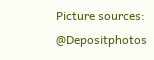Picture sources: @Depositphotos